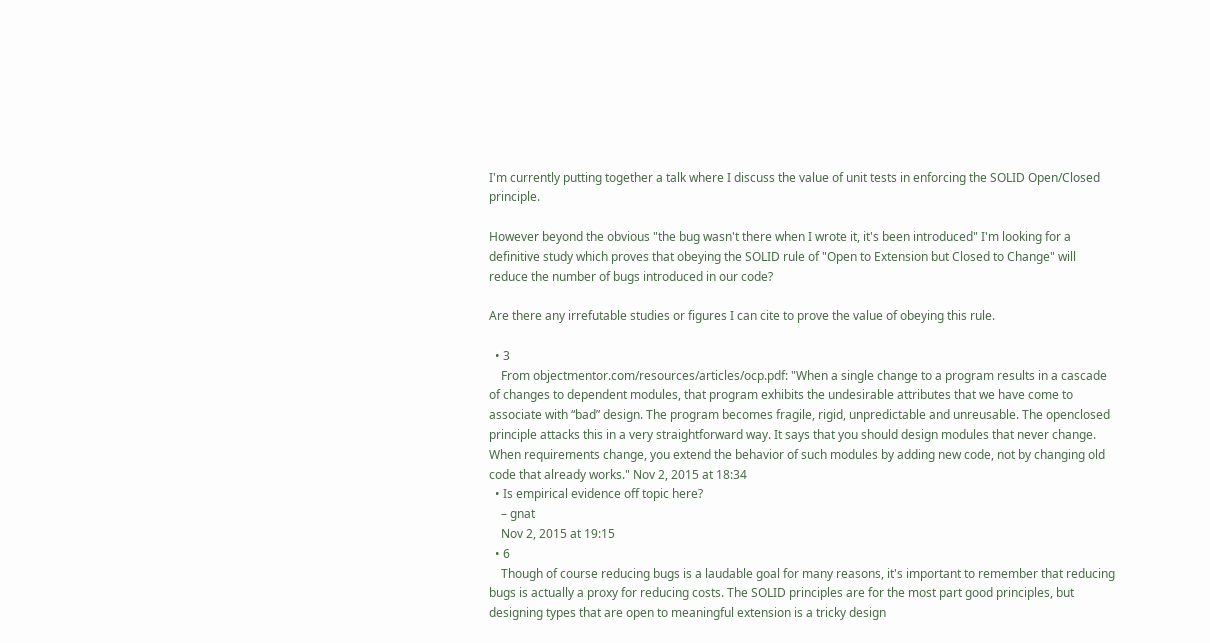I'm currently putting together a talk where I discuss the value of unit tests in enforcing the SOLID Open/Closed principle.

However beyond the obvious "the bug wasn't there when I wrote it, it's been introduced" I'm looking for a definitive study which proves that obeying the SOLID rule of "Open to Extension but Closed to Change" will reduce the number of bugs introduced in our code?

Are there any irrefutable studies or figures I can cite to prove the value of obeying this rule.

  • 3
    From objectmentor.com/resources/articles/ocp.pdf: "When a single change to a program results in a cascade of changes to dependent modules, that program exhibits the undesirable attributes that we have come to associate with “bad” design. The program becomes fragile, rigid, unpredictable and unreusable. The openclosed principle attacks this in a very straightforward way. It says that you should design modules that never change. When requirements change, you extend the behavior of such modules by adding new code, not by changing old code that already works." Nov 2, 2015 at 18:34
  • Is empirical evidence off topic here?
    – gnat
    Nov 2, 2015 at 19:15
  • 6
    Though of course reducing bugs is a laudable goal for many reasons, it's important to remember that reducing bugs is actually a proxy for reducing costs. The SOLID principles are for the most part good principles, but designing types that are open to meaningful extension is a tricky design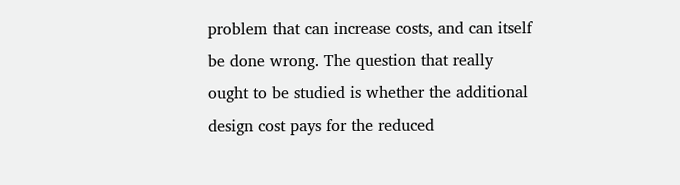problem that can increase costs, and can itself be done wrong. The question that really ought to be studied is whether the additional design cost pays for the reduced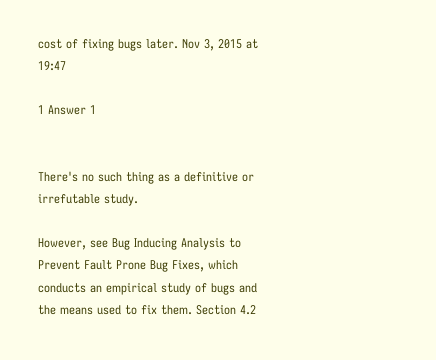cost of fixing bugs later. Nov 3, 2015 at 19:47

1 Answer 1


There's no such thing as a definitive or irrefutable study.

However, see Bug Inducing Analysis to Prevent Fault Prone Bug Fixes, which conducts an empirical study of bugs and the means used to fix them. Section 4.2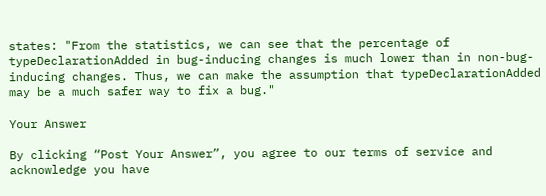states: "From the statistics, we can see that the percentage of typeDeclarationAdded in bug-inducing changes is much lower than in non-bug-inducing changes. Thus, we can make the assumption that typeDeclarationAdded may be a much safer way to fix a bug."

Your Answer

By clicking “Post Your Answer”, you agree to our terms of service and acknowledge you have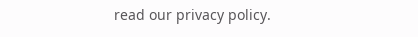read our privacy policy.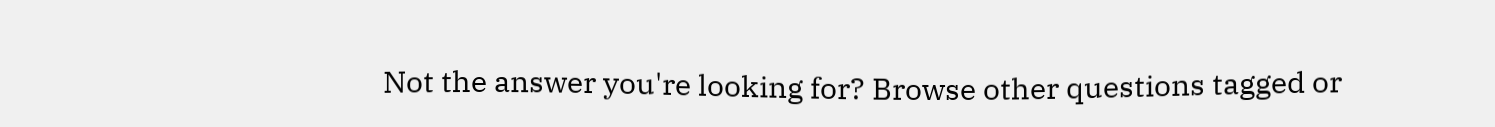Not the answer you're looking for? Browse other questions tagged or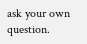ask your own question.